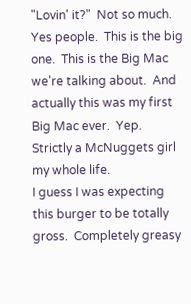"Lovin' it?"  Not so much.  Yes people.  This is the big one.  This is the Big Mac we're talking about.  And actually this was my first Big Mac ever.  Yep.  Strictly a McNuggets girl my whole life.
I guess I was expecting this burger to be totally gross.  Completely greasy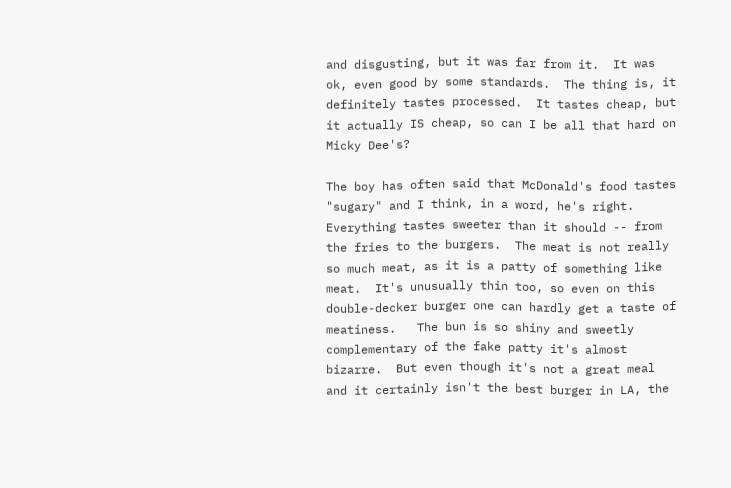and disgusting, but it was far from it.  It was ok, even good by some standards.  The thing is, it definitely tastes processed.  It tastes cheap, but it actually IS cheap, so can I be all that hard on Micky Dee's?

The boy has often said that McDonald's food tastes "sugary" and I think, in a word, he's right.  Everything tastes sweeter than it should -- from the fries to the burgers.  The meat is not really so much meat, as it is a patty of something like meat.  It's unusually thin too, so even on this double-decker burger one can hardly get a taste of meatiness.   The bun is so shiny and sweetly complementary of the fake patty it's almost bizarre.  But even though it's not a great meal and it certainly isn't the best burger in LA, the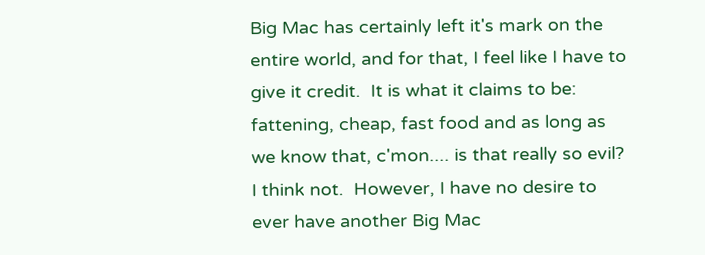Big Mac has certainly left it's mark on the entire world, and for that, I feel like I have to give it credit.  It is what it claims to be: fattening, cheap, fast food and as long as we know that, c'mon.... is that really so evil?  I think not.  However, I have no desire to ever have another Big Mac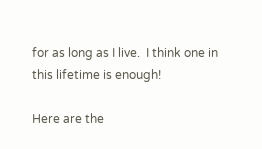for as long as I live.  I think one in this lifetime is enough!

Here are the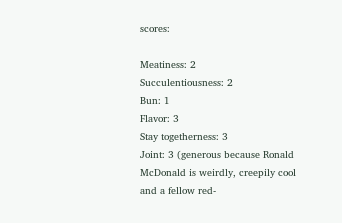scores:

Meatiness: 2
Succulentiousness: 2
Bun: 1
Flavor: 3
Stay togetherness: 3
Joint: 3 (generous because Ronald McDonald is weirdly, creepily cool and a fellow red-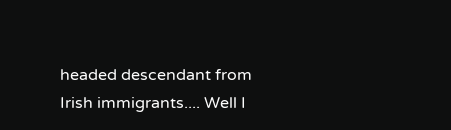headed descendant from Irish immigrants.... Well I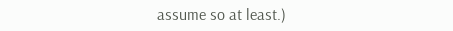assume so at least.)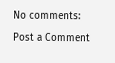No comments:

Post a Comment